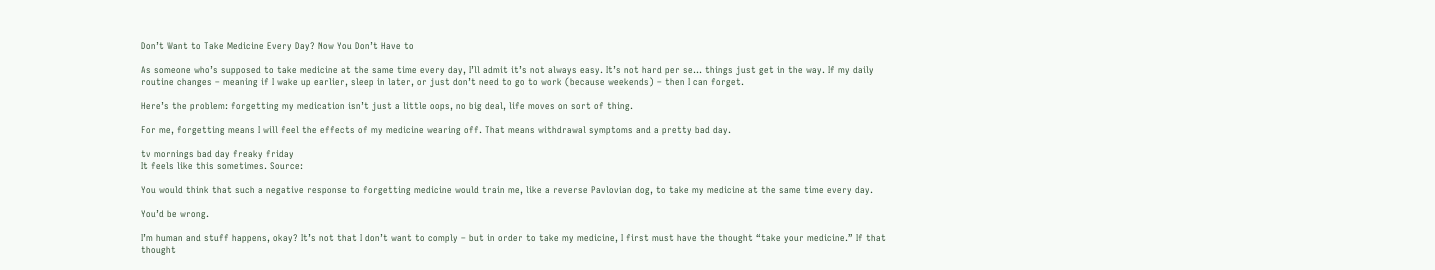Don’t Want to Take Medicine Every Day? Now You Don’t Have to

As someone who’s supposed to take medicine at the same time every day, I’ll admit it’s not always easy. It’s not hard per se… things just get in the way. If my daily routine changes – meaning if I wake up earlier, sleep in later, or just don’t need to go to work (because weekends) – then I can forget.

Here’s the problem: forgetting my medication isn’t just a little oops, no big deal, life moves on sort of thing.

For me, forgetting means I will feel the effects of my medicine wearing off. That means withdrawal symptoms and a pretty bad day.

tv mornings bad day freaky friday
It feels like this sometimes. Source:

You would think that such a negative response to forgetting medicine would train me, like a reverse Pavlovian dog, to take my medicine at the same time every day.

You’d be wrong.

I’m human and stuff happens, okay? It’s not that I don’t want to comply – but in order to take my medicine, I first must have the thought “take your medicine.” If that thought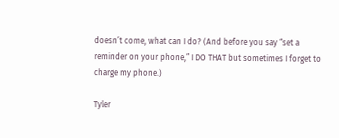doesn’t come, what can I do? (And before you say “set a reminder on your phone,” I DO THAT but sometimes I forget to charge my phone.)

Tyler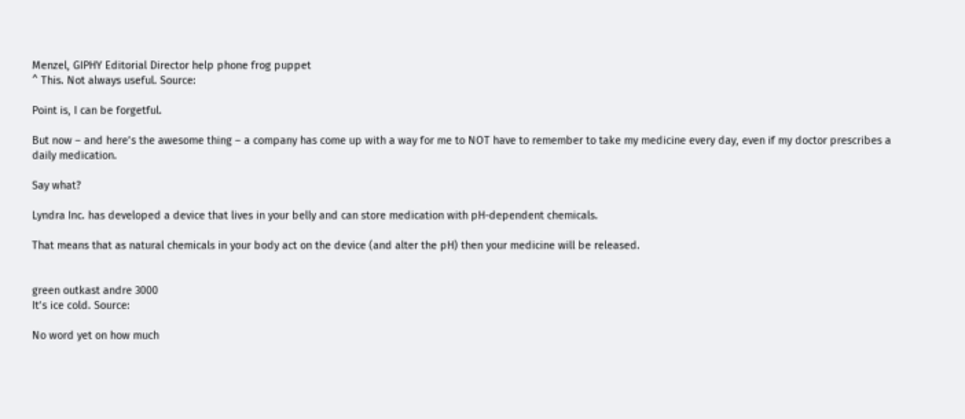Menzel, GIPHY Editorial Director help phone frog puppet
^ This. Not always useful. Source:

Point is, I can be forgetful.

But now – and here’s the awesome thing – a company has come up with a way for me to NOT have to remember to take my medicine every day, even if my doctor prescribes a daily medication.

Say what?

Lyndra Inc. has developed a device that lives in your belly and can store medication with pH-dependent chemicals.

That means that as natural chemicals in your body act on the device (and alter the pH) then your medicine will be released.


green outkast andre 3000
It’s ice cold. Source:

No word yet on how much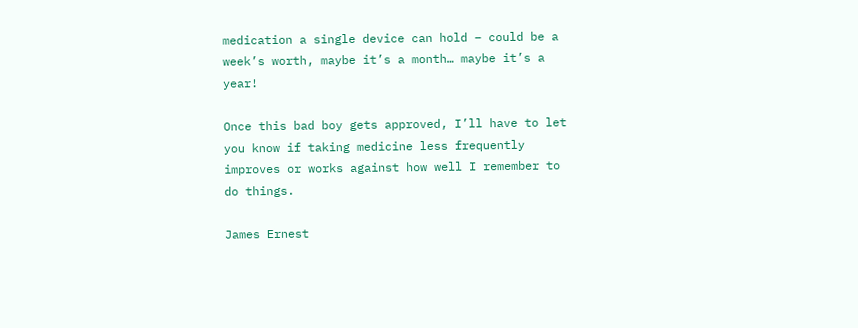medication a single device can hold – could be a week’s worth, maybe it’s a month… maybe it’s a year!

Once this bad boy gets approved, I’ll have to let you know if taking medicine less frequently improves or works against how well I remember to do things.

James Ernest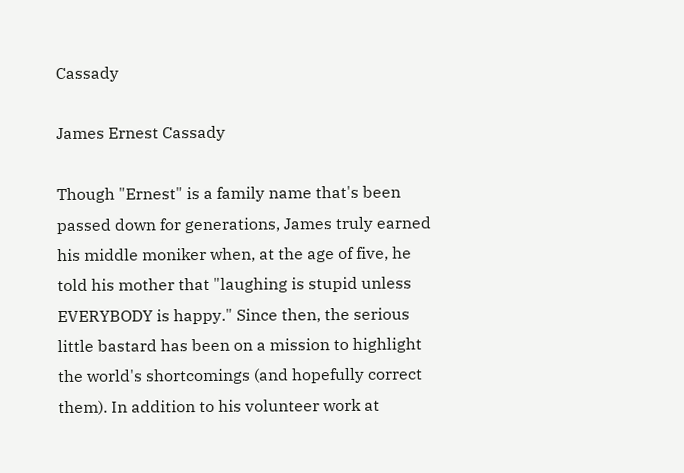Cassady

James Ernest Cassady

Though "Ernest" is a family name that's been passed down for generations, James truly earned his middle moniker when, at the age of five, he told his mother that "laughing is stupid unless EVERYBODY is happy." Since then, the serious little bastard has been on a mission to highlight the world's shortcomings (and hopefully correct them). In addition to his volunteer work at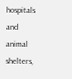hospitals and animal shelters,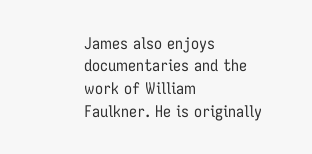James also enjoys documentaries and the work of William Faulkner. He is originally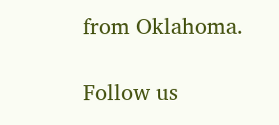from Oklahoma.

Follow us